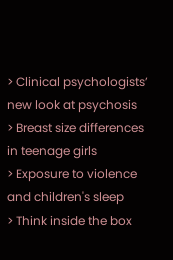> Clinical psychologists’ new look at psychosis
> Breast size differences in teenage girls
> Exposure to violence and children's sleep
> Think inside the box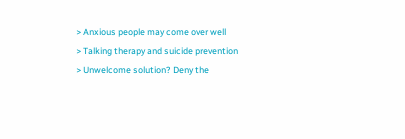> Anxious people may come over well
> Talking therapy and suicide prevention
> Unwelcome solution? Deny the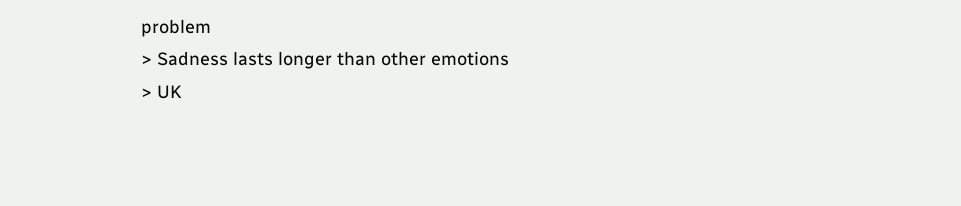problem
> Sadness lasts longer than other emotions
> UK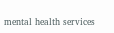mental health services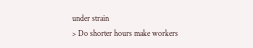under strain
> Do shorter hours make workers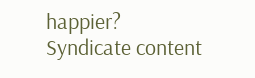happier?
Syndicate content